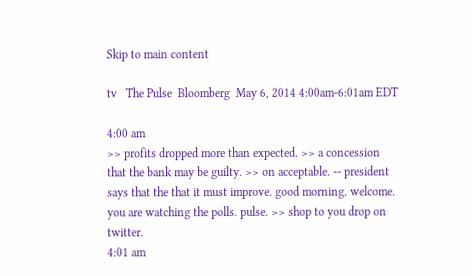Skip to main content

tv   The Pulse  Bloomberg  May 6, 2014 4:00am-6:01am EDT

4:00 am
>> profits dropped more than expected. >> a concession that the bank may be guilty. >> on acceptable. -- president says that the that it must improve. good morning. welcome. you are watching the polls. pulse. >> shop to you drop on twitter.
4:01 am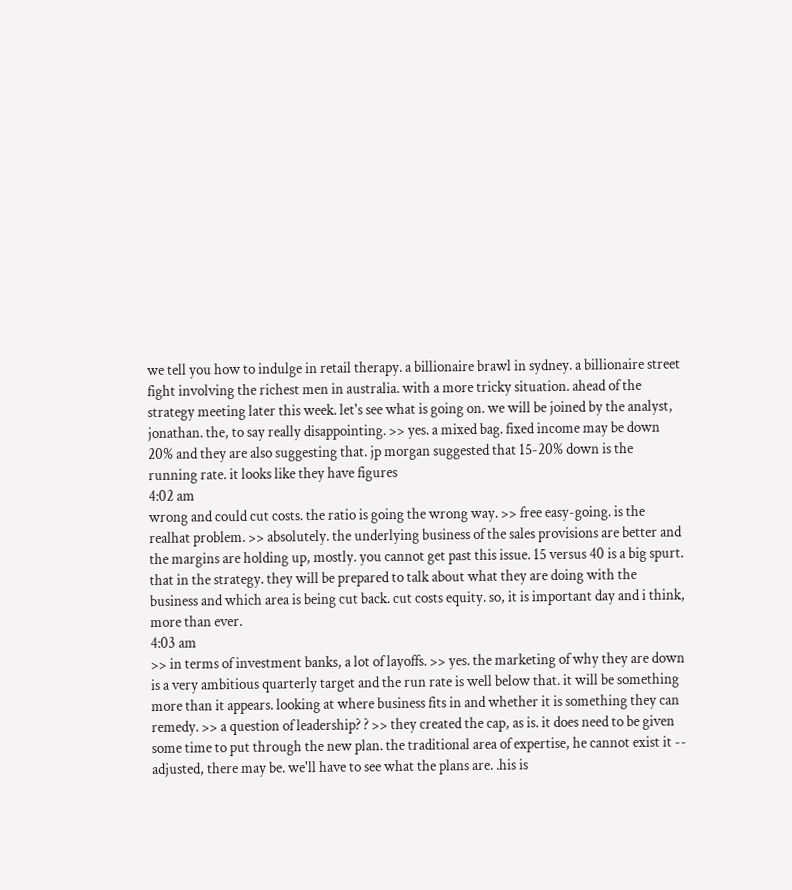we tell you how to indulge in retail therapy. a billionaire brawl in sydney. a billionaire street fight involving the richest men in australia. with a more tricky situation. ahead of the strategy meeting later this week. let's see what is going on. we will be joined by the analyst, jonathan. the, to say really disappointing. >> yes. a mixed bag. fixed income may be down 20% and they are also suggesting that. jp morgan suggested that 15-20% down is the running rate. it looks like they have figures
4:02 am
wrong and could cut costs. the ratio is going the wrong way. >> free easy-going. is the realhat problem. >> absolutely. the underlying business of the sales provisions are better and the margins are holding up, mostly. you cannot get past this issue. 15 versus 40 is a big spurt. that in the strategy. they will be prepared to talk about what they are doing with the business and which area is being cut back. cut costs equity. so, it is important day and i think, more than ever.
4:03 am
>> in terms of investment banks, a lot of layoffs. >> yes. the marketing of why they are down is a very ambitious quarterly target and the run rate is well below that. it will be something more than it appears. looking at where business fits in and whether it is something they can remedy. >> a question of leadership? ? >> they created the cap, as is. it does need to be given some time to put through the new plan. the traditional area of expertise, he cannot exist it -- adjusted, there may be. we'll have to see what the plans are. .his is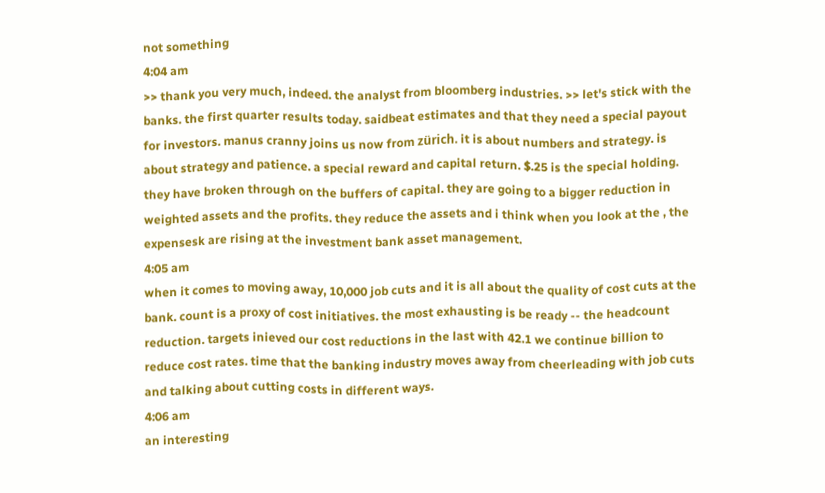not something
4:04 am
>> thank you very much, indeed. the analyst from bloomberg industries. >> let's stick with the banks. the first quarter results today. saidbeat estimates and that they need a special payout for investors. manus cranny joins us now from zürich. it is about numbers and strategy. is about strategy and patience. a special reward and capital return. $.25 is the special holding. they have broken through on the buffers of capital. they are going to a bigger reduction in weighted assets and the profits. they reduce the assets and i think when you look at the , the expensesk are rising at the investment bank asset management.
4:05 am
when it comes to moving away, 10,000 job cuts and it is all about the quality of cost cuts at the bank. count is a proxy of cost initiatives. the most exhausting is be ready -- the headcount reduction. targets inieved our cost reductions in the last with 42.1 we continue billion to reduce cost rates. time that the banking industry moves away from cheerleading with job cuts and talking about cutting costs in different ways.
4:06 am
an interesting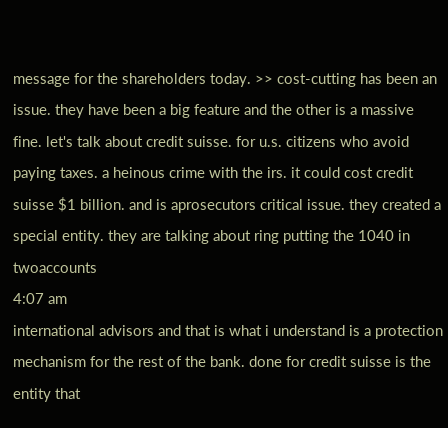message for the shareholders today. >> cost-cutting has been an issue. they have been a big feature and the other is a massive fine. let's talk about credit suisse. for u.s. citizens who avoid paying taxes. a heinous crime with the irs. it could cost credit suisse $1 billion. and is aprosecutors critical issue. they created a special entity. they are talking about ring putting the 1040 in twoaccounts
4:07 am
international advisors and that is what i understand is a protection mechanism for the rest of the bank. done for credit suisse is the entity that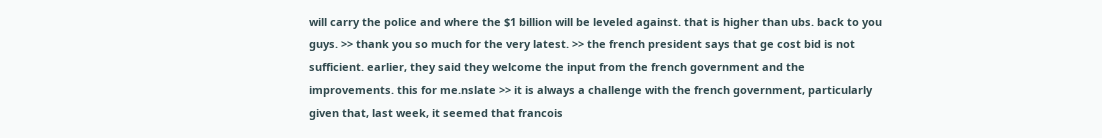will carry the police and where the $1 billion will be leveled against. that is higher than ubs. back to you guys. >> thank you so much for the very latest. >> the french president says that ge cost bid is not sufficient. earlier, they said they welcome the input from the french government and the improvements. this for me.nslate >> it is always a challenge with the french government, particularly given that, last week, it seemed that francois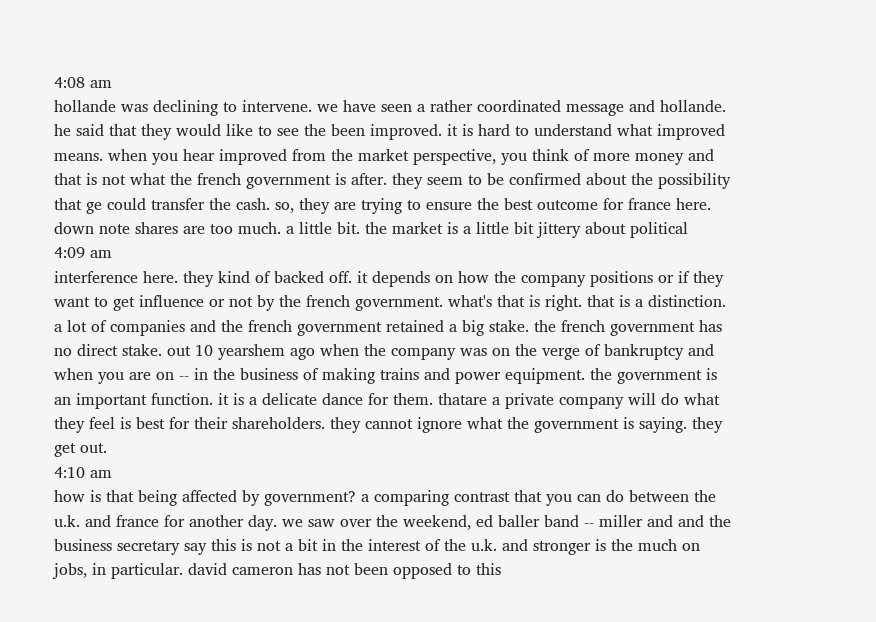4:08 am
hollande was declining to intervene. we have seen a rather coordinated message and hollande. he said that they would like to see the been improved. it is hard to understand what improved means. when you hear improved from the market perspective, you think of more money and that is not what the french government is after. they seem to be confirmed about the possibility that ge could transfer the cash. so, they are trying to ensure the best outcome for france here. down note shares are too much. a little bit. the market is a little bit jittery about political
4:09 am
interference here. they kind of backed off. it depends on how the company positions or if they want to get influence or not by the french government. what's that is right. that is a distinction. a lot of companies and the french government retained a big stake. the french government has no direct stake. out 10 yearshem ago when the company was on the verge of bankruptcy and when you are on -- in the business of making trains and power equipment. the government is an important function. it is a delicate dance for them. thatare a private company will do what they feel is best for their shareholders. they cannot ignore what the government is saying. they get out.
4:10 am
how is that being affected by government? a comparing contrast that you can do between the u.k. and france for another day. we saw over the weekend, ed baller band -- miller and and the business secretary say this is not a bit in the interest of the u.k. and stronger is the much on jobs, in particular. david cameron has not been opposed to this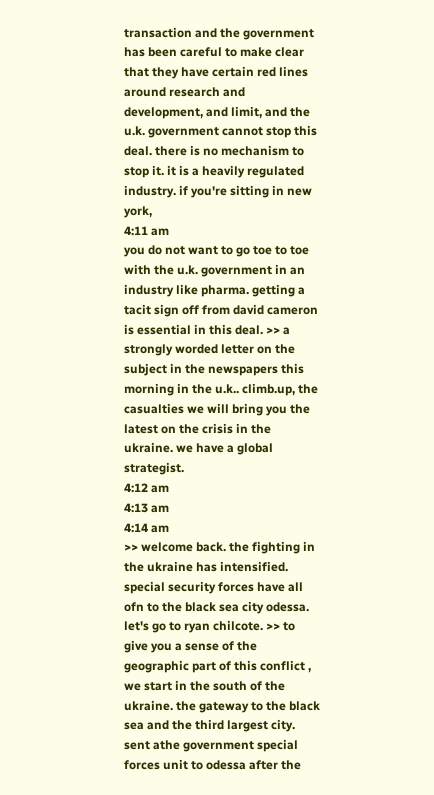transaction and the government has been careful to make clear that they have certain red lines around research and development, and limit, and the u.k. government cannot stop this deal. there is no mechanism to stop it. it is a heavily regulated industry. if you're sitting in new york,
4:11 am
you do not want to go toe to toe with the u.k. government in an industry like pharma. getting a tacit sign off from david cameron is essential in this deal. >> a strongly worded letter on the subject in the newspapers this morning in the u.k.. climb.up, the casualties we will bring you the latest on the crisis in the ukraine. we have a global strategist.
4:12 am
4:13 am
4:14 am
>> welcome back. the fighting in the ukraine has intensified. special security forces have all ofn to the black sea city odessa. let's go to ryan chilcote. >> to give you a sense of the geographic part of this conflict , we start in the south of the ukraine. the gateway to the black sea and the third largest city. sent athe government special forces unit to odessa after the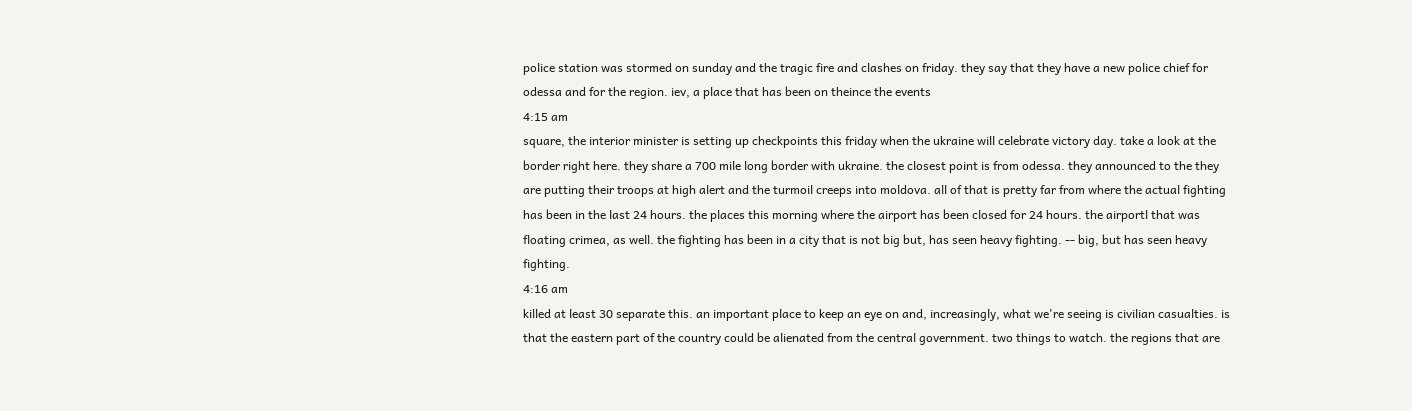police station was stormed on sunday and the tragic fire and clashes on friday. they say that they have a new police chief for odessa and for the region. iev, a place that has been on theince the events
4:15 am
square, the interior minister is setting up checkpoints this friday when the ukraine will celebrate victory day. take a look at the border right here. they share a 700 mile long border with ukraine. the closest point is from odessa. they announced to the they are putting their troops at high alert and the turmoil creeps into moldova. all of that is pretty far from where the actual fighting has been in the last 24 hours. the places this morning where the airport has been closed for 24 hours. the airportl that was floating crimea, as well. the fighting has been in a city that is not big but, has seen heavy fighting. -- big, but has seen heavy fighting.
4:16 am
killed at least 30 separate this. an important place to keep an eye on and, increasingly, what we're seeing is civilian casualties. is that the eastern part of the country could be alienated from the central government. two things to watch. the regions that are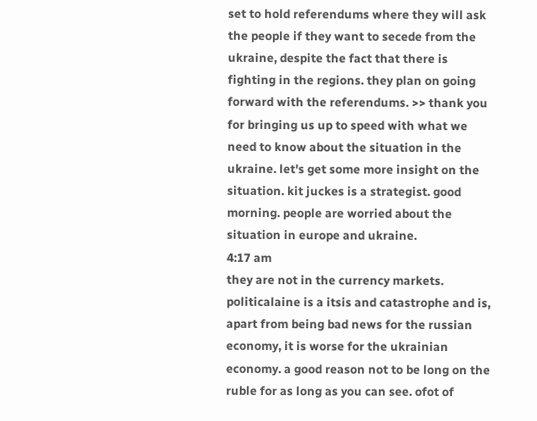set to hold referendums where they will ask the people if they want to secede from the ukraine, despite the fact that there is fighting in the regions. they plan on going forward with the referendums. >> thank you for bringing us up to speed with what we need to know about the situation in the ukraine. let's get some more insight on the situation. kit juckes is a strategist. good morning. people are worried about the situation in europe and ukraine.
4:17 am
they are not in the currency markets. politicalaine is a itsis and catastrophe and is, apart from being bad news for the russian economy, it is worse for the ukrainian economy. a good reason not to be long on the ruble for as long as you can see. ofot of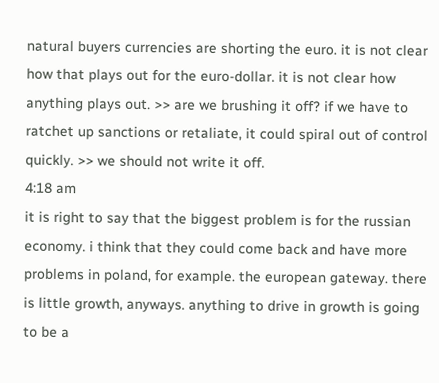natural buyers currencies are shorting the euro. it is not clear how that plays out for the euro-dollar. it is not clear how anything plays out. >> are we brushing it off? if we have to ratchet up sanctions or retaliate, it could spiral out of control quickly. >> we should not write it off.
4:18 am
it is right to say that the biggest problem is for the russian economy. i think that they could come back and have more problems in poland, for example. the european gateway. there is little growth, anyways. anything to drive in growth is going to be a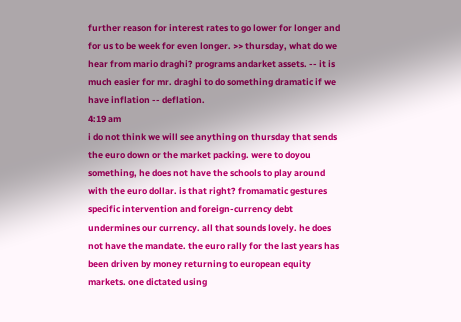further reason for interest rates to go lower for longer and for us to be week for even longer. >> thursday, what do we hear from mario draghi? programs andarket assets. -- it is much easier for mr. draghi to do something dramatic if we have inflation -- deflation.
4:19 am
i do not think we will see anything on thursday that sends the euro down or the market packing. were to doyou something, he does not have the schools to play around with the euro dollar. is that right? fromamatic gestures specific intervention and foreign-currency debt undermines our currency. all that sounds lovely. he does not have the mandate. the euro rally for the last years has been driven by money returning to european equity markets. one dictated using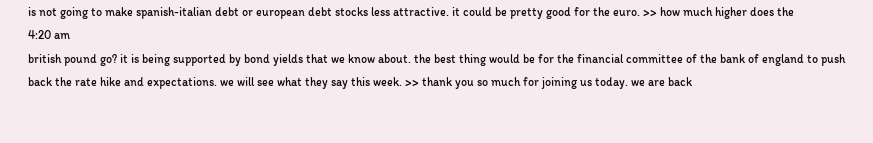is not going to make spanish-italian debt or european debt stocks less attractive. it could be pretty good for the euro. >> how much higher does the
4:20 am
british pound go? it is being supported by bond yields that we know about. the best thing would be for the financial committee of the bank of england to push back the rate hike and expectations. we will see what they say this week. >> thank you so much for joining us today. we are back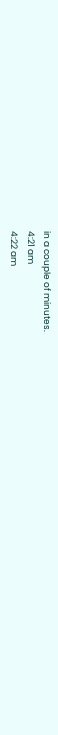in a couple of minutes.
4:21 am
4:22 am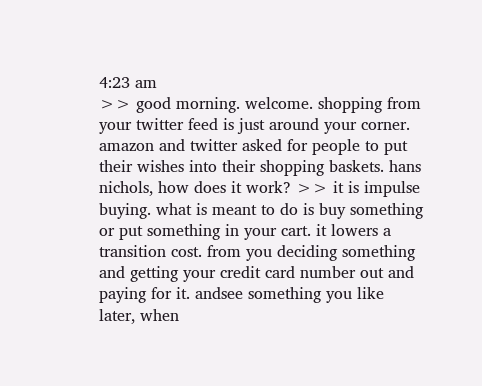4:23 am
>> good morning. welcome. shopping from your twitter feed is just around your corner. amazon and twitter asked for people to put their wishes into their shopping baskets. hans nichols, how does it work? >> it is impulse buying. what is meant to do is buy something or put something in your cart. it lowers a transition cost. from you deciding something and getting your credit card number out and paying for it. andsee something you like later, when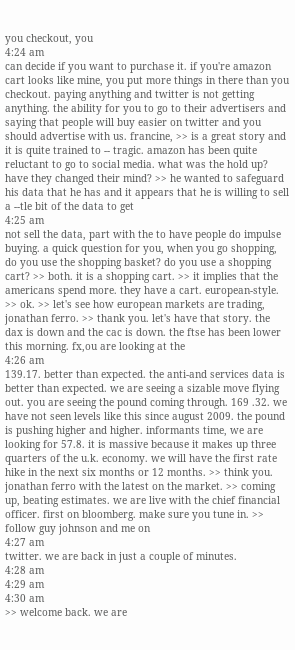you checkout, you
4:24 am
can decide if you want to purchase it. if you're amazon cart looks like mine, you put more things in there than you checkout. paying anything and twitter is not getting anything. the ability for you to go to their advertisers and saying that people will buy easier on twitter and you should advertise with us. francine, >> is a great story and it is quite trained to -- tragic. amazon has been quite reluctant to go to social media. what was the hold up? have they changed their mind? >> he wanted to safeguard his data that he has and it appears that he is willing to sell a --tle bit of the data to get
4:25 am
not sell the data, part with the to have people do impulse buying. a quick question for you, when you go shopping, do you use the shopping basket? do you use a shopping cart? >> both. it is a shopping cart. >> it implies that the americans spend more. they have a cart. european-style. >> ok. >> let's see how european markets are trading, jonathan ferro. >> thank you. let's have that story. the dax is down and the cac is down. the ftse has been lower this morning. fx,ou are looking at the
4:26 am
139.17. better than expected. the anti-and services data is better than expected. we are seeing a sizable move flying out. you are seeing the pound coming through. 169 .32. we have not seen levels like this since august 2009. the pound is pushing higher and higher. informants time, we are looking for 57.8. it is massive because it makes up three quarters of the u.k. economy. we will have the first rate hike in the next six months or 12 months. >> think you. jonathan ferro with the latest on the market. >> coming up, beating estimates. we are live with the chief financial officer. first on bloomberg. make sure you tune in. >> follow guy johnson and me on
4:27 am
twitter. we are back in just a couple of minutes.
4:28 am
4:29 am
4:30 am
>> welcome back. we are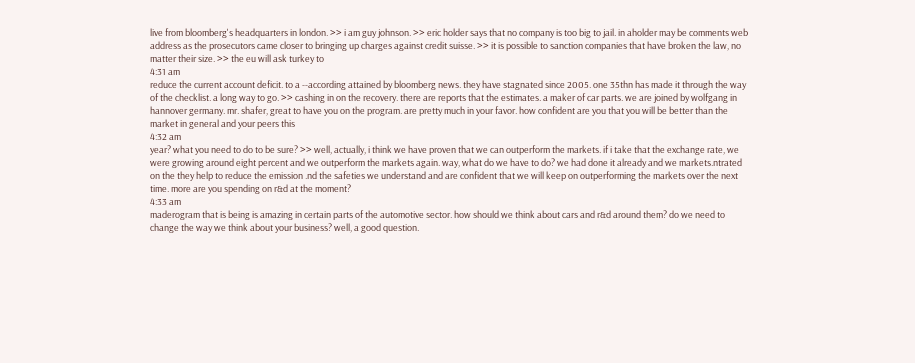live from bloomberg's headquarters in london. >> i am guy johnson. >> eric holder says that no company is too big to jail. in aholder may be comments web address as the prosecutors came closer to bringing up charges against credit suisse. >> it is possible to sanction companies that have broken the law, no matter their size. >> the eu will ask turkey to
4:31 am
reduce the current account deficit. to a --according attained by bloomberg news. they have stagnated since 2005. one 35thn has made it through the way of the checklist. a long way to go. >> cashing in on the recovery. there are reports that the estimates. a maker of car parts. we are joined by wolfgang in hannover germany. mr. shafer, great to have you on the program. are pretty much in your favor. how confident are you that you will be better than the market in general and your peers this
4:32 am
year? what you need to do to be sure? >> well, actually, i think we have proven that we can outperform the markets. if i take that the exchange rate, we were growing around eight percent and we outperform the markets again. way, what do we have to do? we had done it already and we markets.ntrated on the they help to reduce the emission .nd the safeties we understand and are confident that we will keep on outperforming the markets over the next time. more are you spending on r&d at the moment?
4:33 am
maderogram that is being is amazing in certain parts of the automotive sector. how should we think about cars and r&d around them? do we need to change the way we think about your business? well, a good question.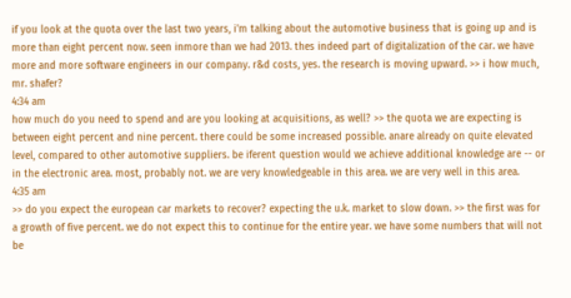if you look at the quota over the last two years, i'm talking about the automotive business that is going up and is more than eight percent now. seen inmore than we had 2013. thes indeed part of digitalization of the car. we have more and more software engineers in our company. r&d costs, yes. the research is moving upward. >> i how much, mr. shafer?
4:34 am
how much do you need to spend and are you looking at acquisitions, as well? >> the quota we are expecting is between eight percent and nine percent. there could be some increased possible. anare already on quite elevated level, compared to other automotive suppliers. be iferent question would we achieve additional knowledge are -- or in the electronic area. most, probably not. we are very knowledgeable in this area. we are very well in this area.
4:35 am
>> do you expect the european car markets to recover? expecting the u.k. market to slow down. >> the first was for a growth of five percent. we do not expect this to continue for the entire year. we have some numbers that will not be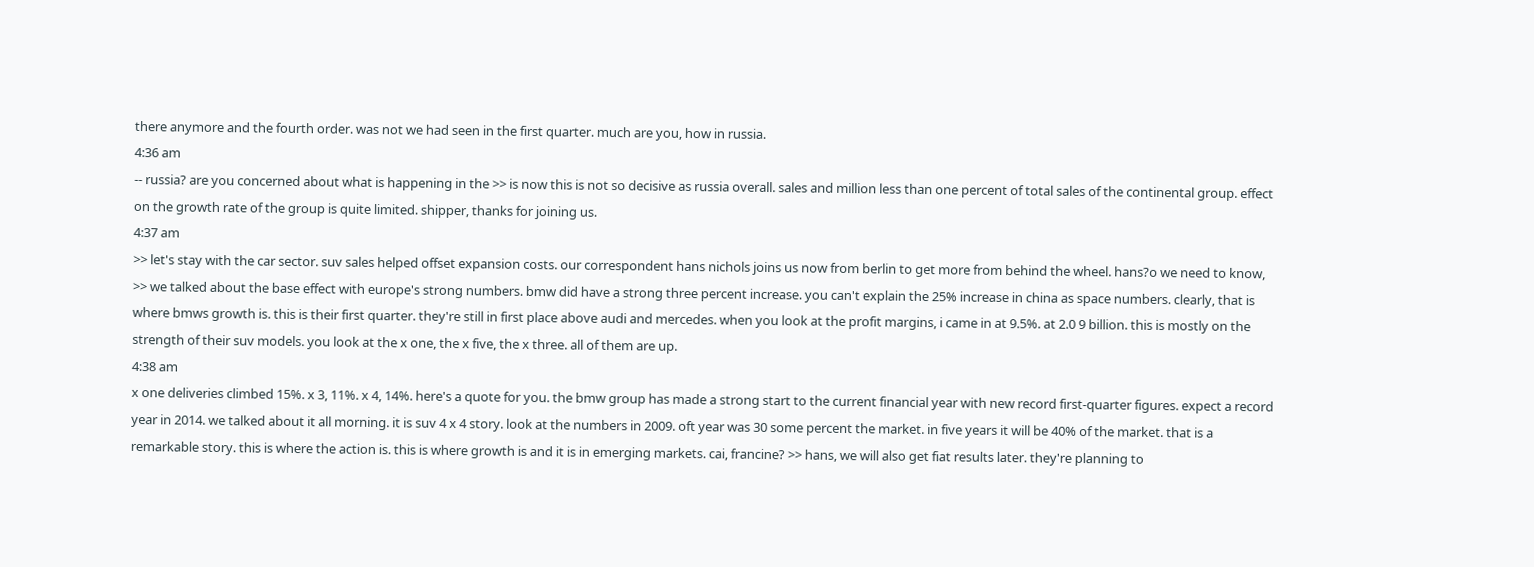there anymore and the fourth order. was not we had seen in the first quarter. much are you, how in russia.
4:36 am
-- russia? are you concerned about what is happening in the >> is now this is not so decisive as russia overall. sales and million less than one percent of total sales of the continental group. effect on the growth rate of the group is quite limited. shipper, thanks for joining us.
4:37 am
>> let's stay with the car sector. suv sales helped offset expansion costs. our correspondent hans nichols joins us now from berlin to get more from behind the wheel. hans?o we need to know, >> we talked about the base effect with europe's strong numbers. bmw did have a strong three percent increase. you can't explain the 25% increase in china as space numbers. clearly, that is where bmws growth is. this is their first quarter. they're still in first place above audi and mercedes. when you look at the profit margins, i came in at 9.5%. at 2.0 9 billion. this is mostly on the strength of their suv models. you look at the x one, the x five, the x three. all of them are up.
4:38 am
x one deliveries climbed 15%. x 3, 11%. x 4, 14%. here's a quote for you. the bmw group has made a strong start to the current financial year with new record first-quarter figures. expect a record year in 2014. we talked about it all morning. it is suv 4 x 4 story. look at the numbers in 2009. oft year was 30 some percent the market. in five years it will be 40% of the market. that is a remarkable story. this is where the action is. this is where growth is and it is in emerging markets. cai, francine? >> hans, we will also get fiat results later. they're planning to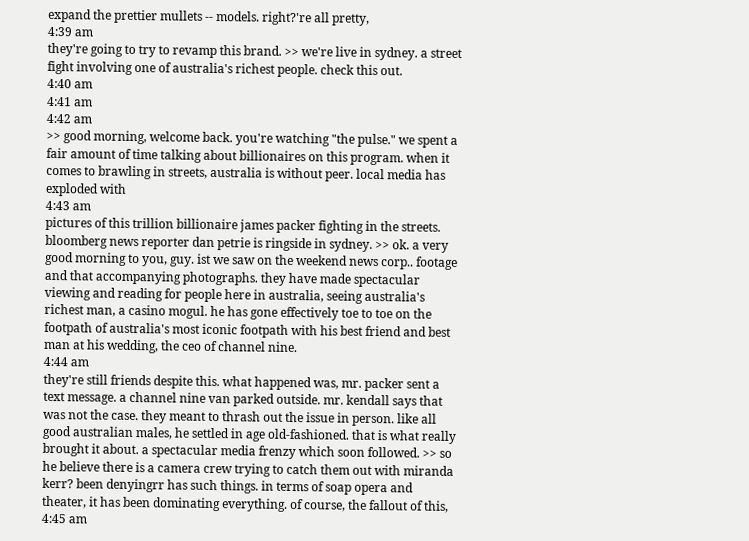expand the prettier mullets -- models. right?'re all pretty,
4:39 am
they're going to try to revamp this brand. >> we're live in sydney. a street fight involving one of australia's richest people. check this out.
4:40 am
4:41 am
4:42 am
>> good morning, welcome back. you're watching "the pulse." we spent a fair amount of time talking about billionaires on this program. when it comes to brawling in streets, australia is without peer. local media has exploded with
4:43 am
pictures of this trillion billionaire james packer fighting in the streets. bloomberg news reporter dan petrie is ringside in sydney. >> ok. a very good morning to you, guy. ist we saw on the weekend news corp.. footage and that accompanying photographs. they have made spectacular viewing and reading for people here in australia, seeing australia's richest man, a casino mogul. he has gone effectively toe to toe on the footpath of australia's most iconic footpath with his best friend and best man at his wedding, the ceo of channel nine.
4:44 am
they're still friends despite this. what happened was, mr. packer sent a text message. a channel nine van parked outside. mr. kendall says that was not the case. they meant to thrash out the issue in person. like all good australian males, he settled in age old-fashioned. that is what really brought it about. a spectacular media frenzy which soon followed. >> so he believe there is a camera crew trying to catch them out with miranda kerr? been denyingrr has such things. in terms of soap opera and theater, it has been dominating everything. of course, the fallout of this,
4:45 am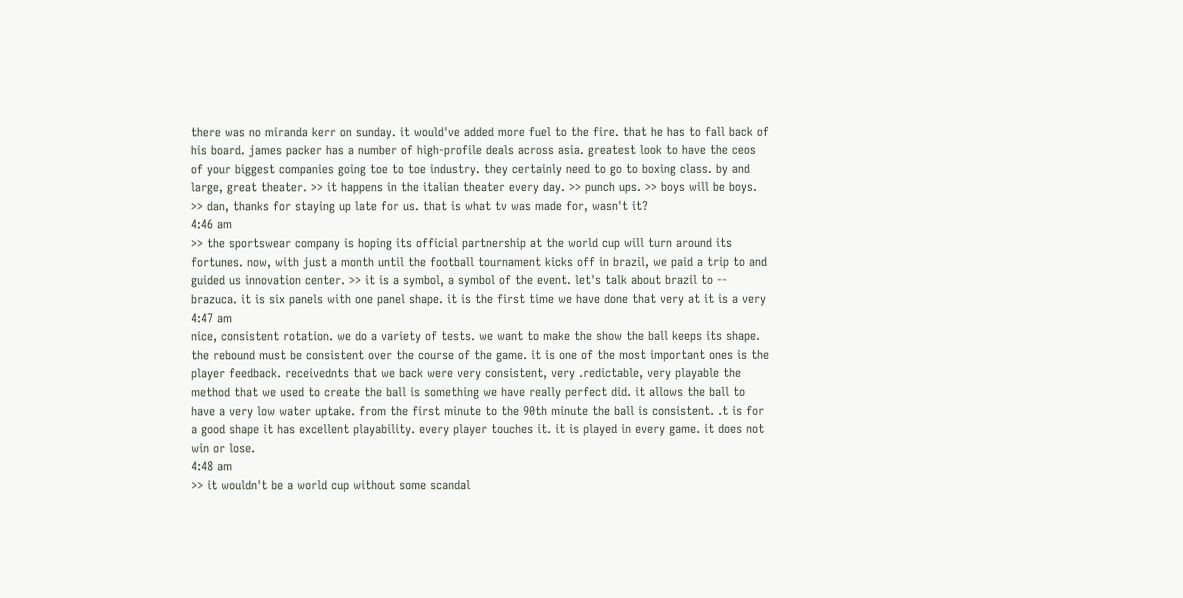there was no miranda kerr on sunday. it would've added more fuel to the fire. that he has to fall back of his board. james packer has a number of high-profile deals across asia. greatest look to have the ceos of your biggest companies going toe to toe industry. they certainly need to go to boxing class. by and large, great theater. >> it happens in the italian theater every day. >> punch ups. >> boys will be boys. >> dan, thanks for staying up late for us. that is what tv was made for, wasn't it?
4:46 am
>> the sportswear company is hoping its official partnership at the world cup will turn around its fortunes. now, with just a month until the football tournament kicks off in brazil, we paid a trip to and guided us innovation center. >> it is a symbol, a symbol of the event. let's talk about brazil to -- brazuca. it is six panels with one panel shape. it is the first time we have done that very at it is a very
4:47 am
nice, consistent rotation. we do a variety of tests. we want to make the show the ball keeps its shape. the rebound must be consistent over the course of the game. it is one of the most important ones is the player feedback. receivednts that we back were very consistent, very .redictable, very playable the method that we used to create the ball is something we have really perfect did. it allows the ball to have a very low water uptake. from the first minute to the 90th minute the ball is consistent. .t is for a good shape it has excellent playability. every player touches it. it is played in every game. it does not win or lose.
4:48 am
>> it wouldn't be a world cup without some scandal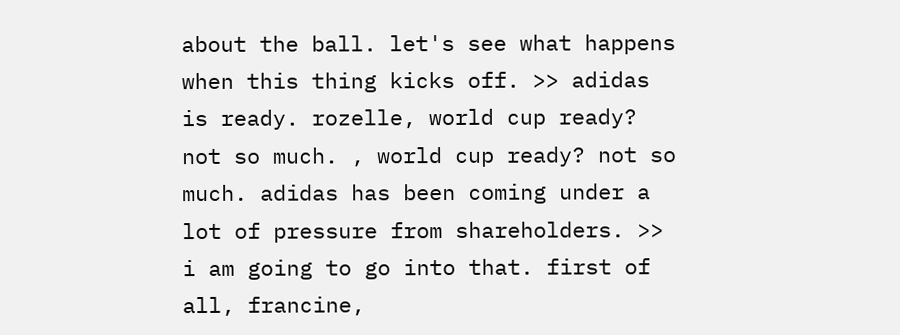about the ball. let's see what happens when this thing kicks off. >> adidas is ready. rozelle, world cup ready? not so much. , world cup ready? not so much. adidas has been coming under a lot of pressure from shareholders. >> i am going to go into that. first of all, francine,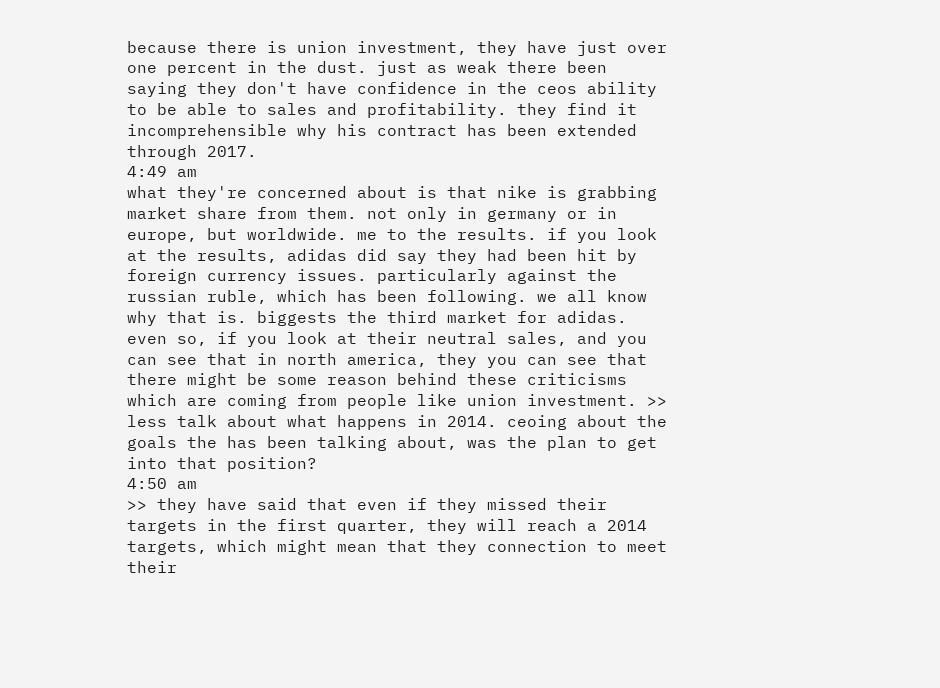because there is union investment, they have just over one percent in the dust. just as weak there been saying they don't have confidence in the ceos ability to be able to sales and profitability. they find it incomprehensible why his contract has been extended through 2017.
4:49 am
what they're concerned about is that nike is grabbing market share from them. not only in germany or in europe, but worldwide. me to the results. if you look at the results, adidas did say they had been hit by foreign currency issues. particularly against the russian ruble, which has been following. we all know why that is. biggests the third market for adidas. even so, if you look at their neutral sales, and you can see that in north america, they you can see that there might be some reason behind these criticisms which are coming from people like union investment. >> less talk about what happens in 2014. ceoing about the goals the has been talking about, was the plan to get into that position?
4:50 am
>> they have said that even if they missed their targets in the first quarter, they will reach a 2014 targets, which might mean that they connection to meet their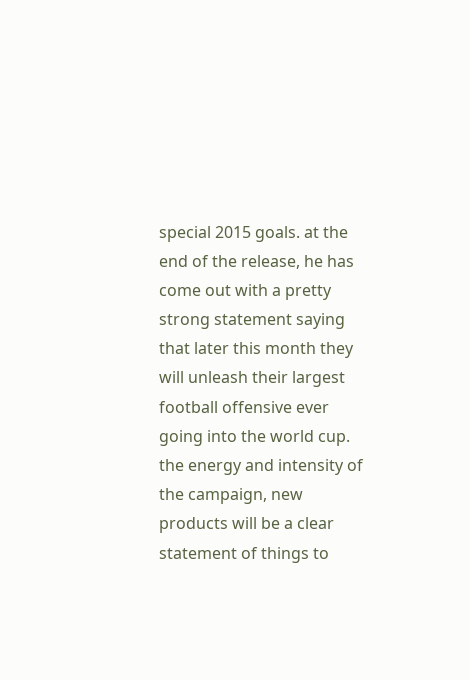special 2015 goals. at the end of the release, he has come out with a pretty strong statement saying that later this month they will unleash their largest football offensive ever going into the world cup. the energy and intensity of the campaign, new products will be a clear statement of things to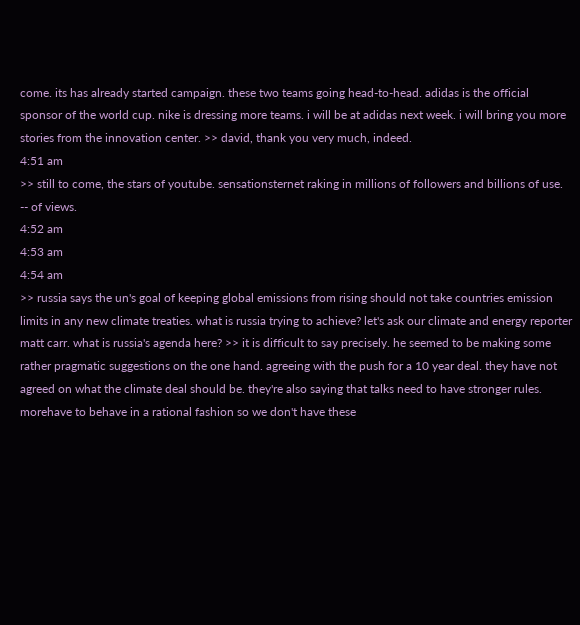come. its has already started campaign. these two teams going head-to-head. adidas is the official sponsor of the world cup. nike is dressing more teams. i will be at adidas next week. i will bring you more stories from the innovation center. >> david, thank you very much, indeed.
4:51 am
>> still to come, the stars of youtube. sensationsternet raking in millions of followers and billions of use. -- of views.
4:52 am
4:53 am
4:54 am
>> russia says the un's goal of keeping global emissions from rising should not take countries emission limits in any new climate treaties. what is russia trying to achieve? let's ask our climate and energy reporter matt carr. what is russia's agenda here? >> it is difficult to say precisely. he seemed to be making some rather pragmatic suggestions on the one hand. agreeing with the push for a 10 year deal. they have not agreed on what the climate deal should be. they're also saying that talks need to have stronger rules. morehave to behave in a rational fashion so we don't have these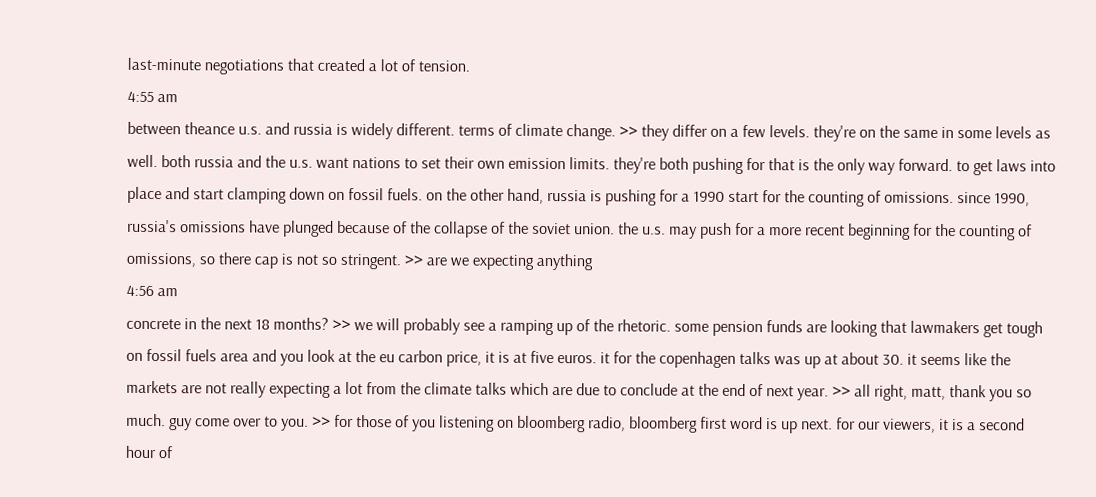last-minute negotiations that created a lot of tension.
4:55 am
between theance u.s. and russia is widely different. terms of climate change. >> they differ on a few levels. they're on the same in some levels as well. both russia and the u.s. want nations to set their own emission limits. they're both pushing for that is the only way forward. to get laws into place and start clamping down on fossil fuels. on the other hand, russia is pushing for a 1990 start for the counting of omissions. since 1990, russia's omissions have plunged because of the collapse of the soviet union. the u.s. may push for a more recent beginning for the counting of omissions, so there cap is not so stringent. >> are we expecting anything
4:56 am
concrete in the next 18 months? >> we will probably see a ramping up of the rhetoric. some pension funds are looking that lawmakers get tough on fossil fuels area and you look at the eu carbon price, it is at five euros. it for the copenhagen talks was up at about 30. it seems like the markets are not really expecting a lot from the climate talks which are due to conclude at the end of next year. >> all right, matt, thank you so much. guy come over to you. >> for those of you listening on bloomberg radio, bloomberg first word is up next. for our viewers, it is a second hour of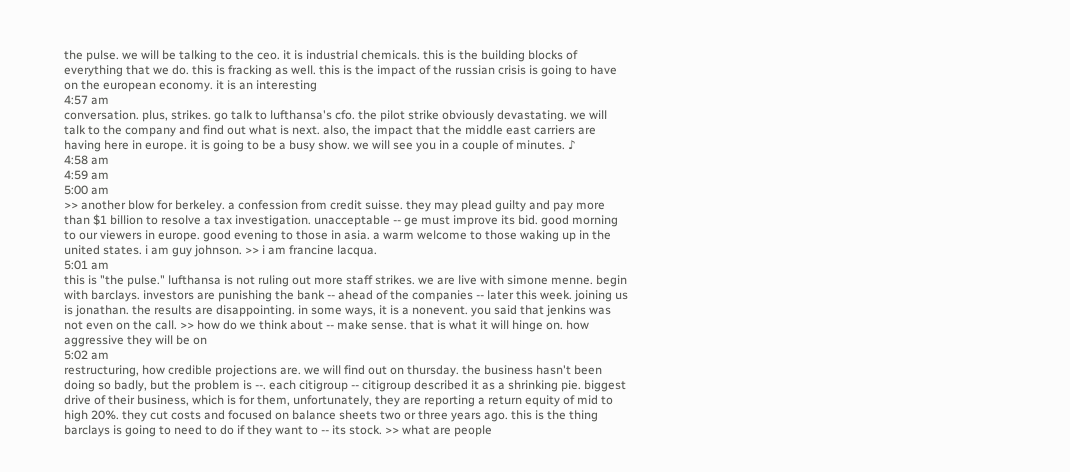the pulse. we will be talking to the ceo. it is industrial chemicals. this is the building blocks of everything that we do. this is fracking as well. this is the impact of the russian crisis is going to have on the european economy. it is an interesting
4:57 am
conversation. plus, strikes. go talk to lufthansa's cfo. the pilot strike obviously devastating. we will talk to the company and find out what is next. also, the impact that the middle east carriers are having here in europe. it is going to be a busy show. we will see you in a couple of minutes. ♪
4:58 am
4:59 am
5:00 am
>> another blow for berkeley. a confession from credit suisse. they may plead guilty and pay more than $1 billion to resolve a tax investigation. unacceptable -- ge must improve its bid. good morning to our viewers in europe. good evening to those in asia. a warm welcome to those waking up in the united states. i am guy johnson. >> i am francine lacqua.
5:01 am
this is "the pulse." lufthansa is not ruling out more staff strikes. we are live with simone menne. begin with barclays. investors are punishing the bank -- ahead of the companies -- later this week. joining us is jonathan. the results are disappointing. in some ways, it is a nonevent. you said that jenkins was not even on the call. >> how do we think about -- make sense. that is what it will hinge on. how aggressive they will be on
5:02 am
restructuring, how credible projections are. we will find out on thursday. the business hasn't been doing so badly, but the problem is --. each citigroup -- citigroup described it as a shrinking pie. biggest drive of their business, which is for them, unfortunately, they are reporting a return equity of mid to high 20%. they cut costs and focused on balance sheets two or three years ago. this is the thing barclays is going to need to do if they want to -- its stock. >> what are people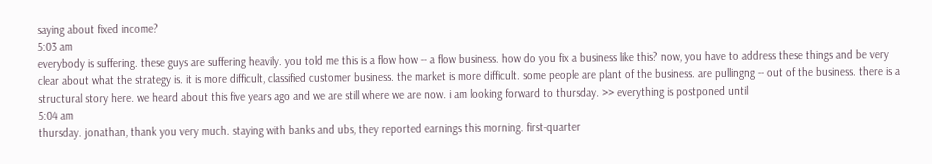saying about fixed income?
5:03 am
everybody is suffering. these guys are suffering heavily. you told me this is a flow how -- a flow business. how do you fix a business like this? now, you have to address these things and be very clear about what the strategy is. it is more difficult, classified customer business. the market is more difficult. some people are plant of the business. are pullingng -- out of the business. there is a structural story here. we heard about this five years ago and we are still where we are now. i am looking forward to thursday. >> everything is postponed until
5:04 am
thursday. jonathan, thank you very much. staying with banks and ubs, they reported earnings this morning. first-quarter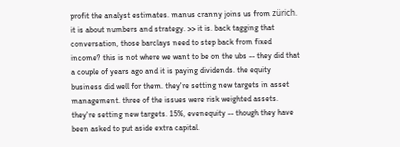profit the analyst estimates. manus cranny joins us from zürich. it is about numbers and strategy. >> it is. back tagging that conversation, those barclays need to step back from fixed income? this is not where we want to be on the ubs -- they did that a couple of years ago and it is paying dividends. the equity business did well for them. they're setting new targets in asset management. three of the issues were risk weighted assets. they're setting new targets. 15%, evenequity -- though they have been asked to put aside extra capital.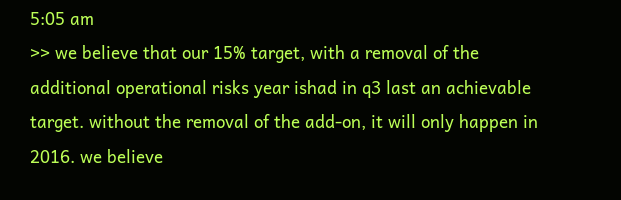5:05 am
>> we believe that our 15% target, with a removal of the additional operational risks year ishad in q3 last an achievable target. without the removal of the add-on, it will only happen in 2016. we believe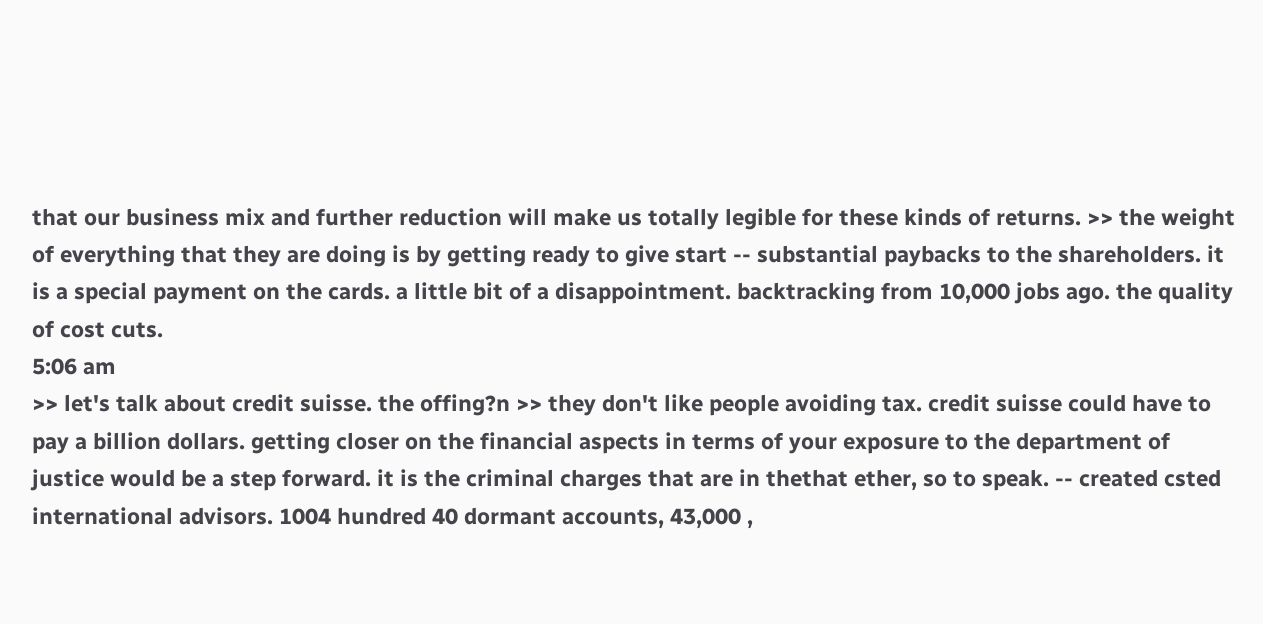that our business mix and further reduction will make us totally legible for these kinds of returns. >> the weight of everything that they are doing is by getting ready to give start -- substantial paybacks to the shareholders. it is a special payment on the cards. a little bit of a disappointment. backtracking from 10,000 jobs ago. the quality of cost cuts.
5:06 am
>> let's talk about credit suisse. the offing?n >> they don't like people avoiding tax. credit suisse could have to pay a billion dollars. getting closer on the financial aspects in terms of your exposure to the department of justice would be a step forward. it is the criminal charges that are in thethat ether, so to speak. -- created csted international advisors. 1004 hundred 40 dormant accounts, 43,000 ,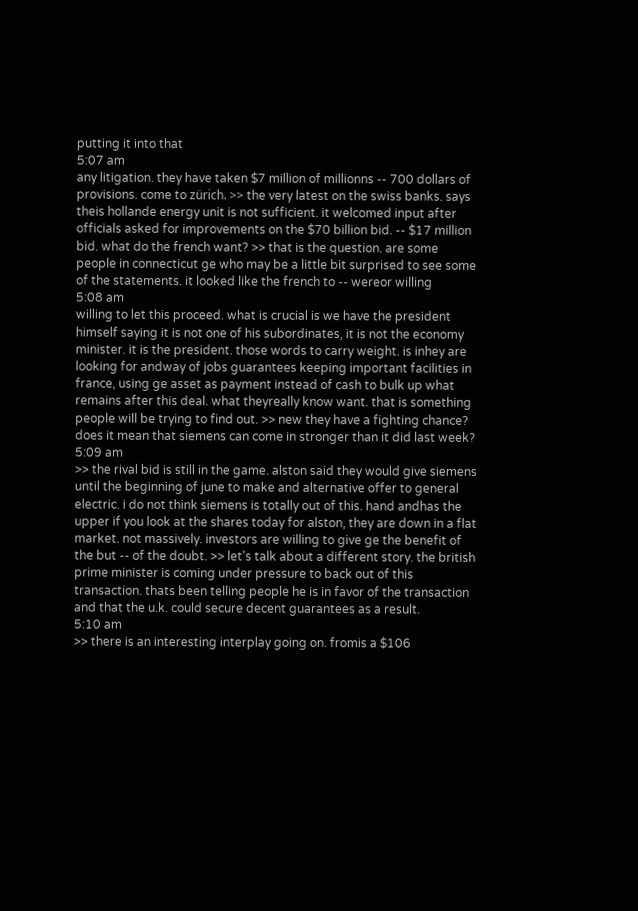putting it into that
5:07 am
any litigation. they have taken $7 million of millionns -- 700 dollars of provisions. come to zürich. >> the very latest on the swiss banks. says theis hollande energy unit is not sufficient. it welcomed input after officials asked for improvements on the $70 billion bid. -- $17 million bid. what do the french want? >> that is the question. are some people in connecticut ge who may be a little bit surprised to see some of the statements. it looked like the french to -- wereor willing
5:08 am
willing to let this proceed. what is crucial is we have the president himself saying it is not one of his subordinates, it is not the economy minister. it is the president. those words to carry weight. is inhey are looking for andway of jobs guarantees keeping important facilities in france, using ge asset as payment instead of cash to bulk up what remains after this deal. what theyreally know want. that is something people will be trying to find out. >> new they have a fighting chance? does it mean that siemens can come in stronger than it did last week?
5:09 am
>> the rival bid is still in the game. alston said they would give siemens until the beginning of june to make and alternative offer to general electric. i do not think siemens is totally out of this. hand andhas the upper if you look at the shares today for alston, they are down in a flat market. not massively. investors are willing to give ge the benefit of the but -- of the doubt. >> let's talk about a different story. the british prime minister is coming under pressure to back out of this transaction. thats been telling people he is in favor of the transaction and that the u.k. could secure decent guarantees as a result.
5:10 am
>> there is an interesting interplay going on. fromis a $106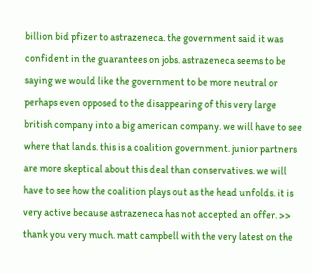billion bid pfizer to astrazeneca. the government said it was confident in the guarantees on jobs. astrazeneca seems to be saying we would like the government to be more neutral or perhaps even opposed to the disappearing of this very large british company into a big american company. we will have to see where that lands. this is a coalition government. junior partners are more skeptical about this deal than conservatives. we will have to see how the coalition plays out as the head unfolds. it is very active because astrazeneca has not accepted an offer. >> thank you very much. matt campbell with the very latest on the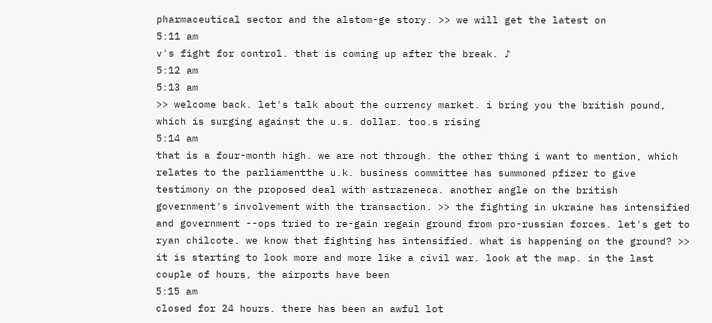pharmaceutical sector and the alstom-ge story. >> we will get the latest on
5:11 am
v's fight for control. that is coming up after the break. ♪
5:12 am
5:13 am
>> welcome back. let's talk about the currency market. i bring you the british pound, which is surging against the u.s. dollar. too.s rising
5:14 am
that is a four-month high. we are not through. the other thing i want to mention, which relates to the parliamentthe u.k. business committee has summoned pfizer to give testimony on the proposed deal with astrazeneca. another angle on the british government's involvement with the transaction. >> the fighting in ukraine has intensified and government --ops tried to re-gain regain ground from pro-russian forces. let's get to ryan chilcote. we know that fighting has intensified. what is happening on the ground? >> it is starting to look more and more like a civil war. look at the map. in the last couple of hours, the airports have been
5:15 am
closed for 24 hours. there has been an awful lot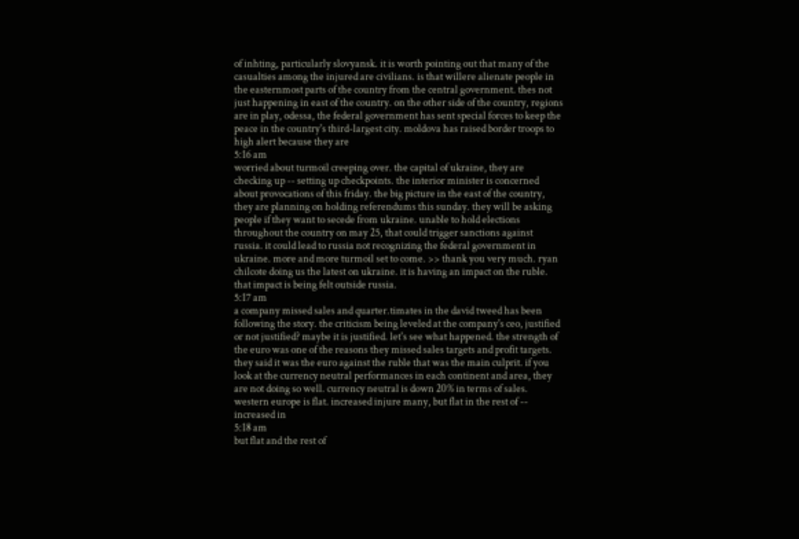of inhting, particularly slovyansk. it is worth pointing out that many of the casualties among the injured are civilians. is that willere alienate people in the easternmost parts of the country from the central government. thes not just happening in east of the country. on the other side of the country, regions are in play, odessa, the federal government has sent special forces to keep the peace in the country's third-largest city. moldova has raised border troops to high alert because they are
5:16 am
worried about turmoil creeping over. the capital of ukraine, they are checking up -- setting up checkpoints. the interior minister is concerned about provocations of this friday. the big picture in the east of the country, they are planning on holding referendums this sunday. they will be asking people if they want to secede from ukraine. unable to hold elections throughout the country on may 25, that could trigger sanctions against russia. it could lead to russia not recognizing the federal government in ukraine. more and more turmoil set to come. >> thank you very much. ryan chilcote doing us the latest on ukraine. it is having an impact on the ruble. that impact is being felt outside russia.
5:17 am
a company missed sales and quarter.timates in the david tweed has been following the story. the criticism being leveled at the company's ceo, justified or not justified? maybe it is justified. let's see what happened. the strength of the euro was one of the reasons they missed sales targets and profit targets. they said it was the euro against the ruble that was the main culprit. if you look at the currency neutral performances in each continent and area, they are not doing so well. currency neutral is down 20% in terms of sales. western europe is flat. increased injure many, but flat in the rest of -- increased in
5:18 am
but flat and the rest of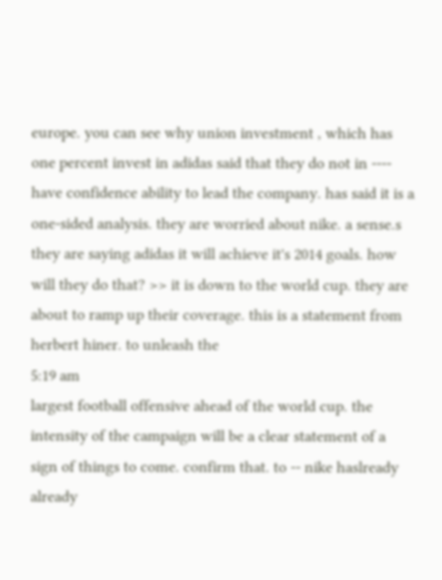europe. you can see why union investment , which has one percent invest in adidas said that they do not in ---- have confidence ability to lead the company. has said it is a one-sided analysis. they are worried about nike. a sense.s they are saying adidas it will achieve it's 2014 goals. how will they do that? >> it is down to the world cup. they are about to ramp up their coverage. this is a statement from herbert hiner. to unleash the
5:19 am
largest football offensive ahead of the world cup. the intensity of the campaign will be a clear statement of a sign of things to come. confirm that. to -- nike haslready already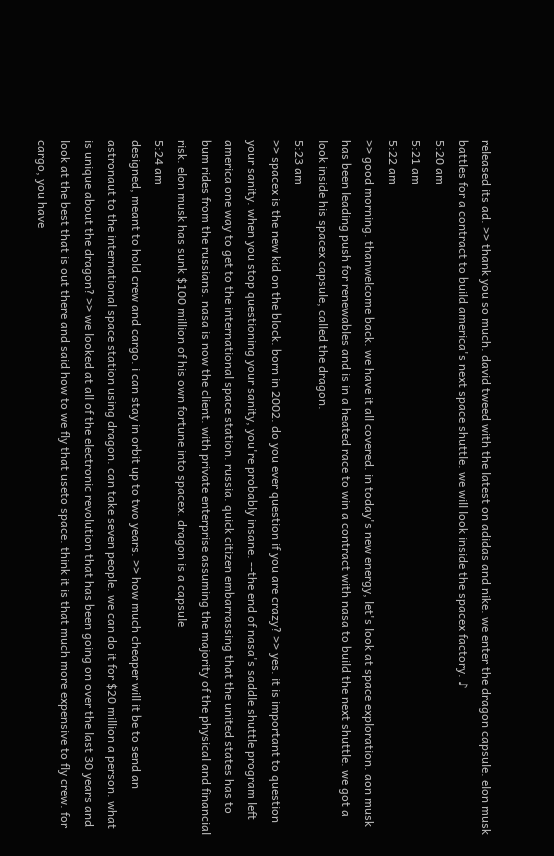released its ad. >> thank you so much. david tweed with the latest on adidas and nike. we enter the dragon capsule. elon musk battles for a contract to build america's next space shuttle. we will look inside the spacex factory. ♪
5:20 am
5:21 am
5:22 am
>> good morning. thanwelcome back. we have it all covered. in today's new energy, let's look at space exploration. aon musk has been leading push for renewables and is in a heated race to win a contract with nasa to build the next shuttle. we got a look inside his spacex capsule, called the dragon.
5:23 am
>> spacex is the new kid on the block. born in 2002. do you ever question if you are crazy? >> yes. it is important to question your sanity. when you stop questioning your sanity, you're probably insane. --the end of nasa's saddle shuttle program left america one way to get to the international space station. russia. quick citizen embarrassing that the united states has to bum rides from the russians. nasa is now the client. with private enterprise assuming the majority of the physical and financial risk. elon musk has sunk $100 million of his own fortune into spacex. dragon is a capsule
5:24 am
designed, meant to hold crew and cargo. i can stay in orbit up to two years. >> how much cheaper will it be to send an astronaut to the international space station using dragon. can take seven people. we can do it for $20 million a person. what is unique about the dragon? >> we looked at all of the electronic revolution that has been going on over the last 30 years and look at the best that is out there and said how to we fly that useto space. think it is that much more expensive to fly crew. for cargo, you have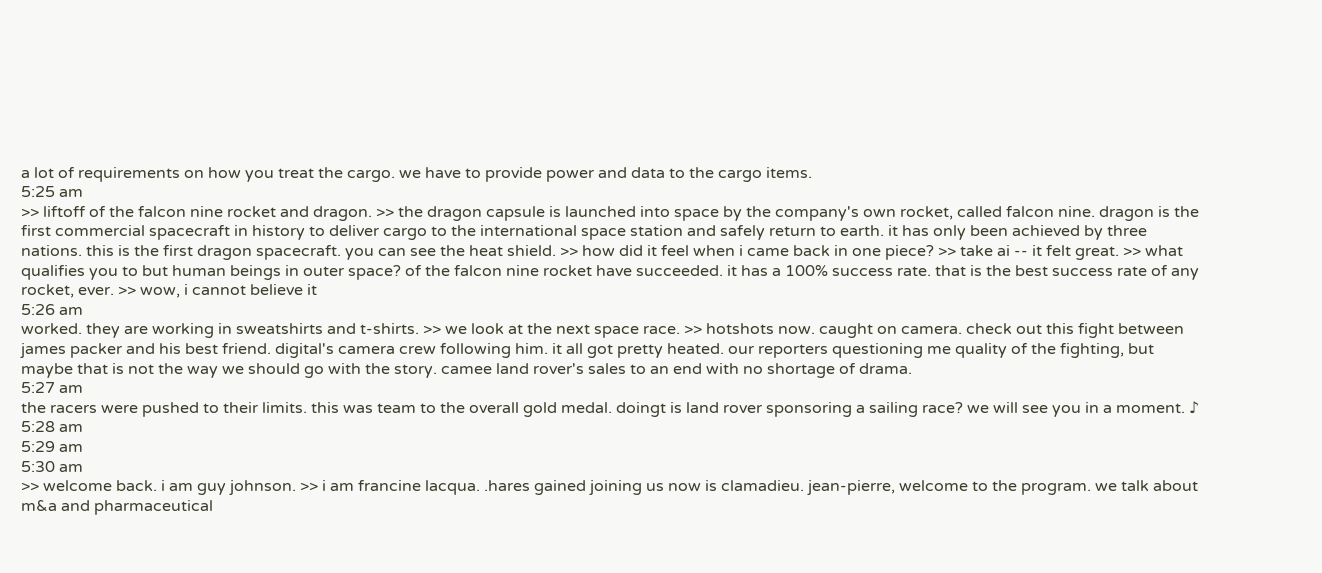a lot of requirements on how you treat the cargo. we have to provide power and data to the cargo items.
5:25 am
>> liftoff of the falcon nine rocket and dragon. >> the dragon capsule is launched into space by the company's own rocket, called falcon nine. dragon is the first commercial spacecraft in history to deliver cargo to the international space station and safely return to earth. it has only been achieved by three nations. this is the first dragon spacecraft. you can see the heat shield. >> how did it feel when i came back in one piece? >> take ai -- it felt great. >> what qualifies you to but human beings in outer space? of the falcon nine rocket have succeeded. it has a 100% success rate. that is the best success rate of any rocket, ever. >> wow, i cannot believe it
5:26 am
worked. they are working in sweatshirts and t-shirts. >> we look at the next space race. >> hotshots now. caught on camera. check out this fight between james packer and his best friend. digital's camera crew following him. it all got pretty heated. our reporters questioning me quality of the fighting, but maybe that is not the way we should go with the story. camee land rover's sales to an end with no shortage of drama.
5:27 am
the racers were pushed to their limits. this was team to the overall gold medal. doingt is land rover sponsoring a sailing race? we will see you in a moment. ♪
5:28 am
5:29 am
5:30 am
>> welcome back. i am guy johnson. >> i am francine lacqua. .hares gained joining us now is clamadieu. jean-pierre, welcome to the program. we talk about m&a and pharmaceutical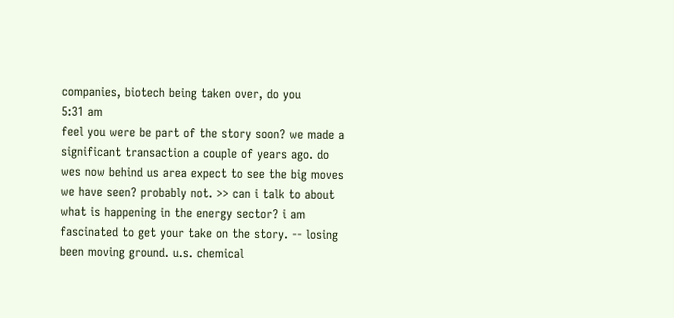companies, biotech being taken over, do you
5:31 am
feel you were be part of the story soon? we made a significant transaction a couple of years ago. do wes now behind us area expect to see the big moves we have seen? probably not. >> can i talk to about what is happening in the energy sector? i am fascinated to get your take on the story. -- losing been moving ground. u.s. chemical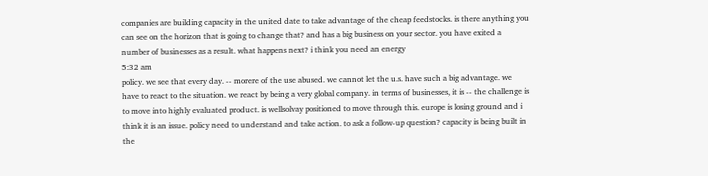companies are building capacity in the united date to take advantage of the cheap feedstocks. is there anything you can see on the horizon that is going to change that? and has a big business on your sector. you have exited a number of businesses as a result. what happens next? i think you need an energy
5:32 am
policy. we see that every day. -- morere of the use abused. we cannot let the u.s. have such a big advantage. we have to react to the situation. we react by being a very global company. in terms of businesses, it is -- the challenge is to move into highly evaluated product. is wellsolvay positioned to move through this. europe is losing ground and i think it is an issue. policy need to understand and take action. to ask a follow-up question? capacity is being built in the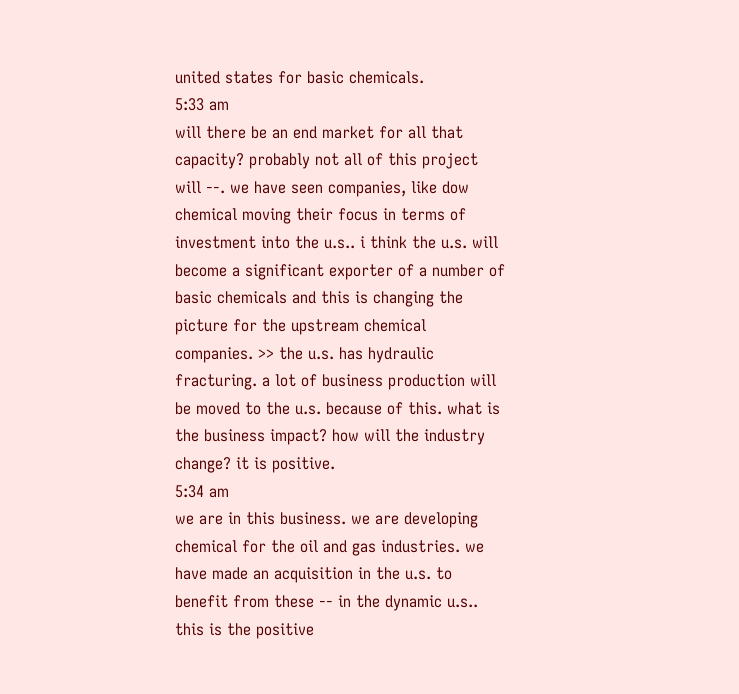united states for basic chemicals.
5:33 am
will there be an end market for all that capacity? probably not all of this project will --. we have seen companies, like dow chemical moving their focus in terms of investment into the u.s.. i think the u.s. will become a significant exporter of a number of basic chemicals and this is changing the picture for the upstream chemical companies. >> the u.s. has hydraulic fracturing. a lot of business production will be moved to the u.s. because of this. what is the business impact? how will the industry change? it is positive.
5:34 am
we are in this business. we are developing chemical for the oil and gas industries. we have made an acquisition in the u.s. to benefit from these -- in the dynamic u.s.. this is the positive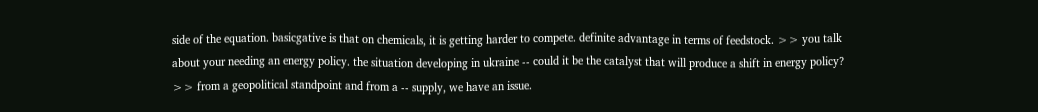side of the equation. basicgative is that on chemicals, it is getting harder to compete. definite advantage in terms of feedstock. >> you talk about your needing an energy policy. the situation developing in ukraine -- could it be the catalyst that will produce a shift in energy policy? >> from a geopolitical standpoint and from a -- supply, we have an issue.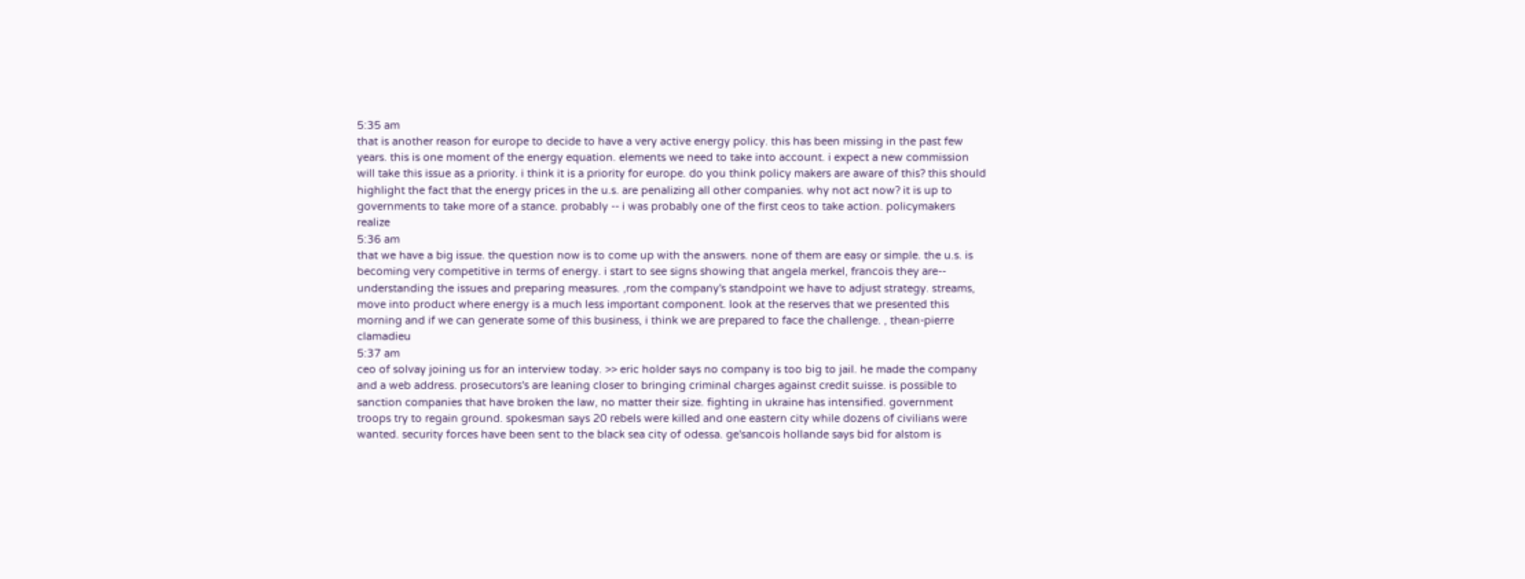5:35 am
that is another reason for europe to decide to have a very active energy policy. this has been missing in the past few years. this is one moment of the energy equation. elements we need to take into account. i expect a new commission will take this issue as a priority. i think it is a priority for europe. do you think policy makers are aware of this? this should highlight the fact that the energy prices in the u.s. are penalizing all other companies. why not act now? it is up to governments to take more of a stance. probably -- i was probably one of the first ceos to take action. policymakers realize
5:36 am
that we have a big issue. the question now is to come up with the answers. none of them are easy or simple. the u.s. is becoming very competitive in terms of energy. i start to see signs showing that angela merkel, francois they are-- understanding the issues and preparing measures. ,rom the company's standpoint we have to adjust strategy. streams, move into product where energy is a much less important component. look at the reserves that we presented this morning and if we can generate some of this business, i think we are prepared to face the challenge. , thean-pierre clamadieu
5:37 am
ceo of solvay joining us for an interview today. >> eric holder says no company is too big to jail. he made the company and a web address. prosecutors's are leaning closer to bringing criminal charges against credit suisse. is possible to sanction companies that have broken the law, no matter their size. fighting in ukraine has intensified. government troops try to regain ground. spokesman says 20 rebels were killed and one eastern city while dozens of civilians were wanted. security forces have been sent to the black sea city of odessa. ge'sancois hollande says bid for alstom is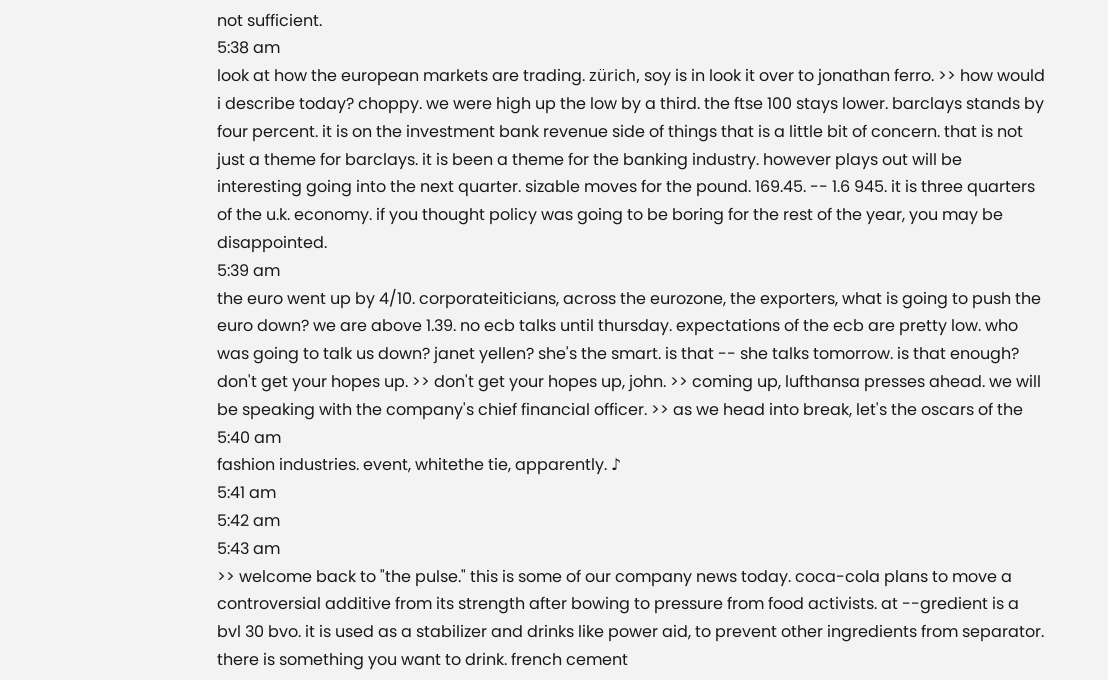not sufficient.
5:38 am
look at how the european markets are trading. zürich, soy is in look it over to jonathan ferro. >> how would i describe today? choppy. we were high up the low by a third. the ftse 100 stays lower. barclays stands by four percent. it is on the investment bank revenue side of things that is a little bit of concern. that is not just a theme for barclays. it is been a theme for the banking industry. however plays out will be interesting going into the next quarter. sizable moves for the pound. 169.45. -- 1.6 945. it is three quarters of the u.k. economy. if you thought policy was going to be boring for the rest of the year, you may be disappointed.
5:39 am
the euro went up by 4/10. corporateiticians, across the eurozone, the exporters, what is going to push the euro down? we are above 1.39. no ecb talks until thursday. expectations of the ecb are pretty low. who was going to talk us down? janet yellen? she's the smart. is that -- she talks tomorrow. is that enough? don't get your hopes up. >> don't get your hopes up, john. >> coming up, lufthansa presses ahead. we will be speaking with the company's chief financial officer. >> as we head into break, let's the oscars of the
5:40 am
fashion industries. event, whitethe tie, apparently. ♪
5:41 am
5:42 am
5:43 am
>> welcome back to "the pulse." this is some of our company news today. coca-cola plans to move a controversial additive from its strength after bowing to pressure from food activists. at --gredient is a bvl 30 bvo. it is used as a stabilizer and drinks like power aid, to prevent other ingredients from separator. there is something you want to drink. french cement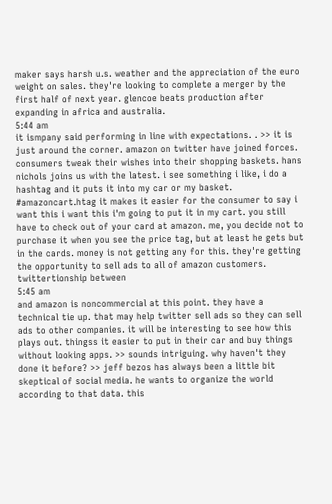maker says harsh u.s. weather and the appreciation of the euro weight on sales. they're looking to complete a merger by the first half of next year. glencoe beats production after expanding in africa and australia.
5:44 am
it ismpany said performing in line with expectations. . >> it is just around the corner. amazon on twitter have joined forces. consumers tweak their wishes into their shopping baskets. hans nichols joins us with the latest. i see something i like, i do a hashtag and it puts it into my car or my basket. #amazoncart.htag it makes it easier for the consumer to say i want this i want this i'm going to put it in my cart. you still have to check out of your card at amazon. me, you decide not to purchase it when you see the price tag, but at least he gets but in the cards. money is not getting any for this. they're getting the opportunity to sell ads to all of amazon customers. twittertionship between
5:45 am
and amazon is noncommercial at this point. they have a technical tie up. that may help twitter sell ads so they can sell ads to other companies. it will be interesting to see how this plays out. thingss it easier to put in their car and buy things without looking apps. >> sounds intriguing. why haven't they done it before? >> jeff bezos has always been a little bit skeptical of social media. he wants to organize the world according to that data. this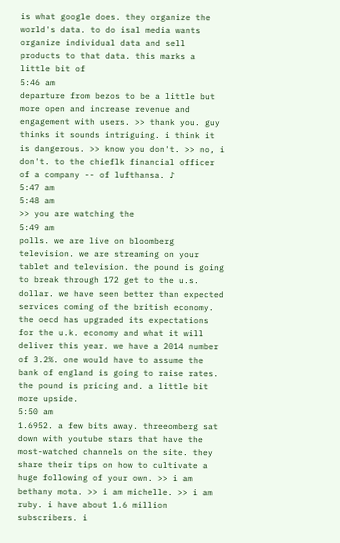is what google does. they organize the world's data. to do isal media wants organize individual data and sell products to that data. this marks a little bit of
5:46 am
departure from bezos to be a little but more open and increase revenue and engagement with users. >> thank you. guy thinks it sounds intriguing. i think it is dangerous. >> know you don't. >> no, i don't. to the chieflk financial officer of a company -- of lufthansa. ♪
5:47 am
5:48 am
>> you are watching the
5:49 am
polls. we are live on bloomberg television. we are streaming on your tablet and television. the pound is going to break through 172 get to the u.s. dollar. we have seen better than expected services coming of the british economy. the oecd has upgraded its expectations for the u.k. economy and what it will deliver this year. we have a 2014 number of 3.2%. one would have to assume the bank of england is going to raise rates. the pound is pricing and. a little bit more upside.
5:50 am
1.6952. a few bits away. threeomberg sat down with youtube stars that have the most-watched channels on the site. they share their tips on how to cultivate a huge following of your own. >> i am bethany mota. >> i am michelle. >> i am ruby. i have about 1.6 million subscribers. i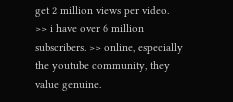get 2 million views per video. >> i have over 6 million subscribers. >> online, especially the youtube community, they value genuine.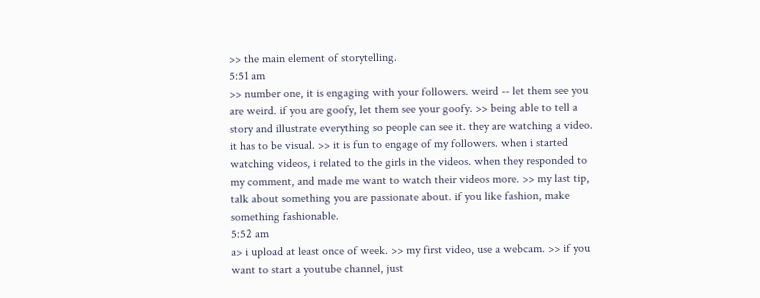>> the main element of storytelling.
5:51 am
>> number one, it is engaging with your followers. weird -- let them see you are weird. if you are goofy, let them see your goofy. >> being able to tell a story and illustrate everything so people can see it. they are watching a video. it has to be visual. >> it is fun to engage of my followers. when i started watching videos, i related to the girls in the videos. when they responded to my comment, and made me want to watch their videos more. >> my last tip, talk about something you are passionate about. if you like fashion, make something fashionable.
5:52 am
a> i upload at least once of week. >> my first video, use a webcam. >> if you want to start a youtube channel, just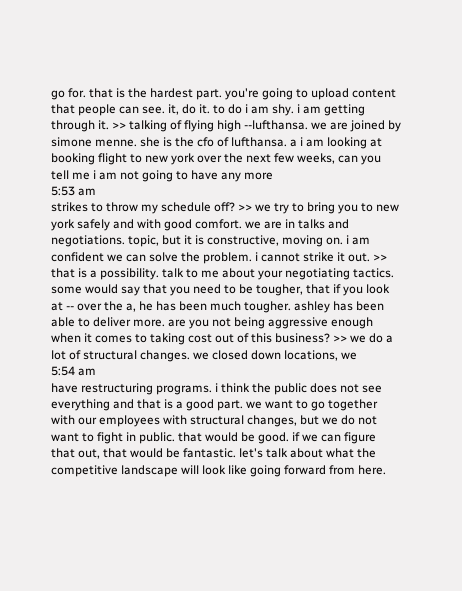go for. that is the hardest part. you're going to upload content that people can see. it, do it. to do i am shy. i am getting through it. >> talking of flying high --lufthansa. we are joined by simone menne. she is the cfo of lufthansa. a i am looking at booking flight to new york over the next few weeks, can you tell me i am not going to have any more
5:53 am
strikes to throw my schedule off? >> we try to bring you to new york safely and with good comfort. we are in talks and negotiations. topic, but it is constructive, moving on. i am confident we can solve the problem. i cannot strike it out. >> that is a possibility. talk to me about your negotiating tactics. some would say that you need to be tougher, that if you look at -- over the a, he has been much tougher. ashley has been able to deliver more. are you not being aggressive enough when it comes to taking cost out of this business? >> we do a lot of structural changes. we closed down locations, we
5:54 am
have restructuring programs. i think the public does not see everything and that is a good part. we want to go together with our employees with structural changes, but we do not want to fight in public. that would be good. if we can figure that out, that would be fantastic. let's talk about what the competitive landscape will look like going forward from here.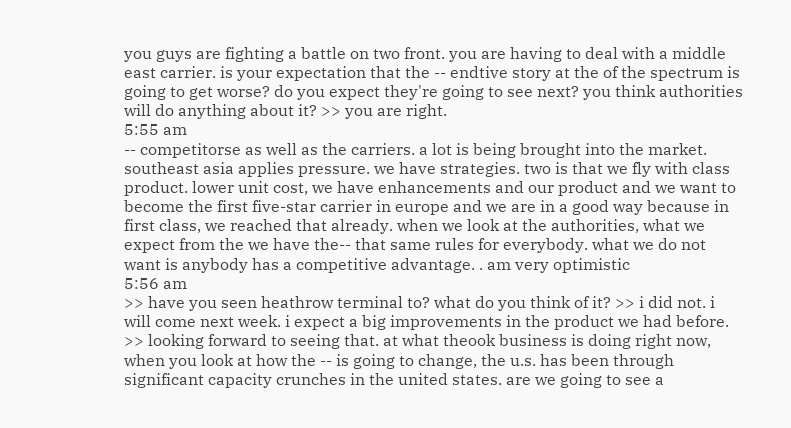you guys are fighting a battle on two front. you are having to deal with a middle east carrier. is your expectation that the -- endtive story at the of the spectrum is going to get worse? do you expect they're going to see next? you think authorities will do anything about it? >> you are right.
5:55 am
-- competitorse as well as the carriers. a lot is being brought into the market. southeast asia applies pressure. we have strategies. two is that we fly with class product. lower unit cost, we have enhancements and our product and we want to become the first five-star carrier in europe and we are in a good way because in first class, we reached that already. when we look at the authorities, what we expect from the we have the-- that same rules for everybody. what we do not want is anybody has a competitive advantage. . am very optimistic
5:56 am
>> have you seen heathrow terminal to? what do you think of it? >> i did not. i will come next week. i expect a big improvements in the product we had before. >> looking forward to seeing that. at what theook business is doing right now, when you look at how the -- is going to change, the u.s. has been through significant capacity crunches in the united states. are we going to see a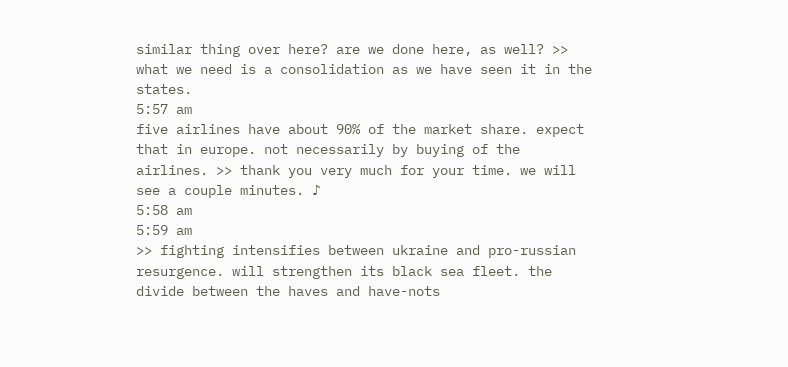similar thing over here? are we done here, as well? >> what we need is a consolidation as we have seen it in the states.
5:57 am
five airlines have about 90% of the market share. expect that in europe. not necessarily by buying of the airlines. >> thank you very much for your time. we will see a couple minutes. ♪
5:58 am
5:59 am
>> fighting intensifies between ukraine and pro-russian resurgence. will strengthen its black sea fleet. the divide between the haves and have-nots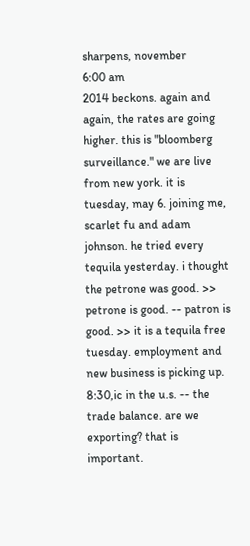sharpens, november
6:00 am
2014 beckons. again and again, the rates are going higher. this is "bloomberg surveillance." we are live from new york. it is tuesday, may 6. joining me, scarlet fu and adam johnson. he tried every tequila yesterday. i thought the petrone was good. >> petrone is good. -- patron is good. >> it is a tequila free tuesday. employment and new business is picking up. 8:30,ic in the u.s. -- the trade balance. are we exporting? that is important.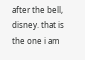after the bell, disney. that is the one i am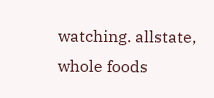watching. allstate, whole foods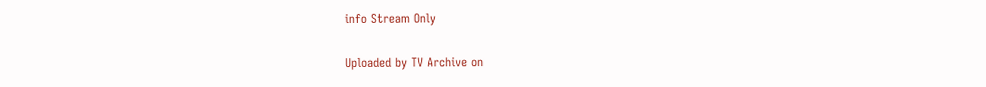info Stream Only

Uploaded by TV Archive on